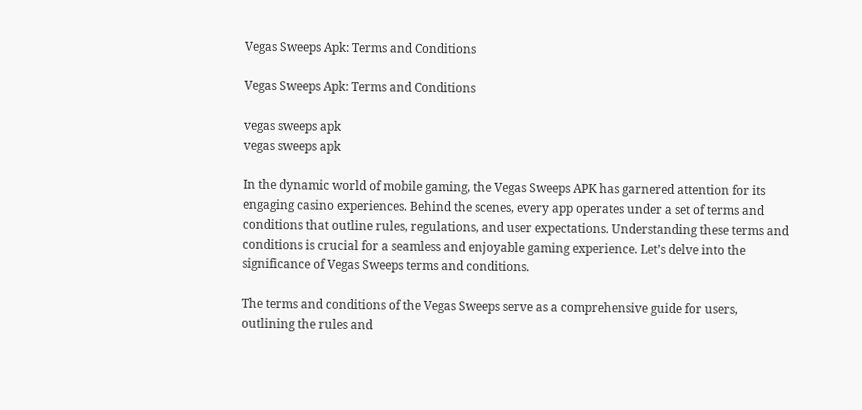Vegas Sweeps Apk: Terms and Conditions

Vegas Sweeps Apk: Terms and Conditions

vegas sweeps apk
vegas sweeps apk

In the dynamic world of mobile gaming, the Vegas Sweeps APK has garnered attention for its engaging casino experiences. Behind the scenes, every app operates under a set of terms and conditions that outline rules, regulations, and user expectations. Understanding these terms and conditions is crucial for a seamless and enjoyable gaming experience. Let’s delve into the significance of Vegas Sweeps terms and conditions.

The terms and conditions of the Vegas Sweeps serve as a comprehensive guide for users, outlining the rules and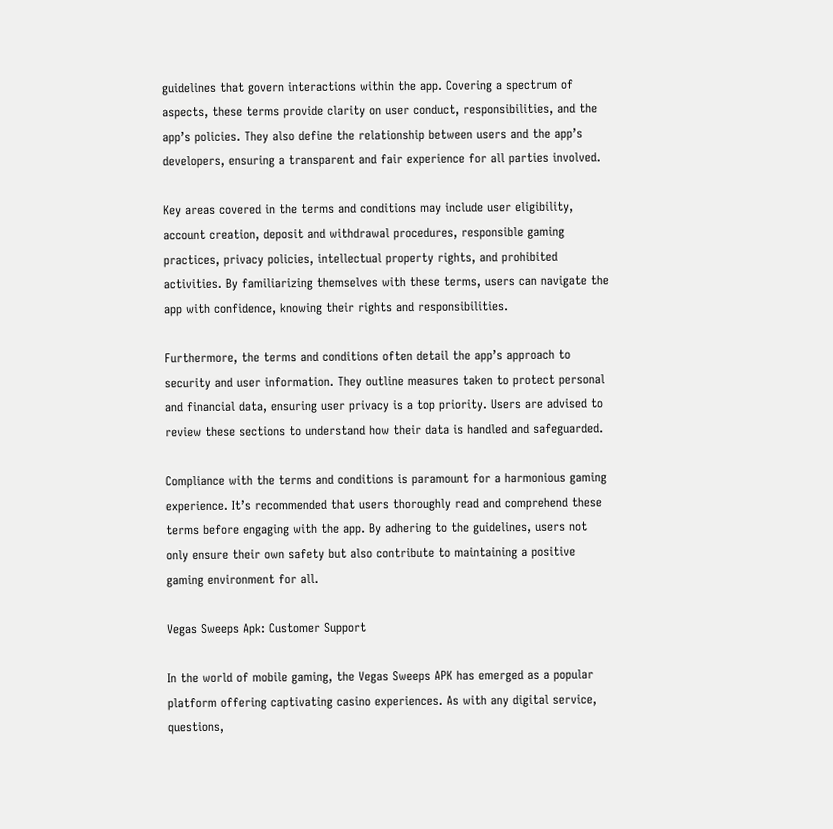guidelines that govern interactions within the app. Covering a spectrum of aspects, these terms provide clarity on user conduct, responsibilities, and the app’s policies. They also define the relationship between users and the app’s developers, ensuring a transparent and fair experience for all parties involved.

Key areas covered in the terms and conditions may include user eligibility, account creation, deposit and withdrawal procedures, responsible gaming practices, privacy policies, intellectual property rights, and prohibited activities. By familiarizing themselves with these terms, users can navigate the app with confidence, knowing their rights and responsibilities.

Furthermore, the terms and conditions often detail the app’s approach to security and user information. They outline measures taken to protect personal and financial data, ensuring user privacy is a top priority. Users are advised to review these sections to understand how their data is handled and safeguarded.

Compliance with the terms and conditions is paramount for a harmonious gaming experience. It’s recommended that users thoroughly read and comprehend these terms before engaging with the app. By adhering to the guidelines, users not only ensure their own safety but also contribute to maintaining a positive gaming environment for all.

Vegas Sweeps Apk: Customer Support

In the world of mobile gaming, the Vegas Sweeps APK has emerged as a popular platform offering captivating casino experiences. As with any digital service, questions,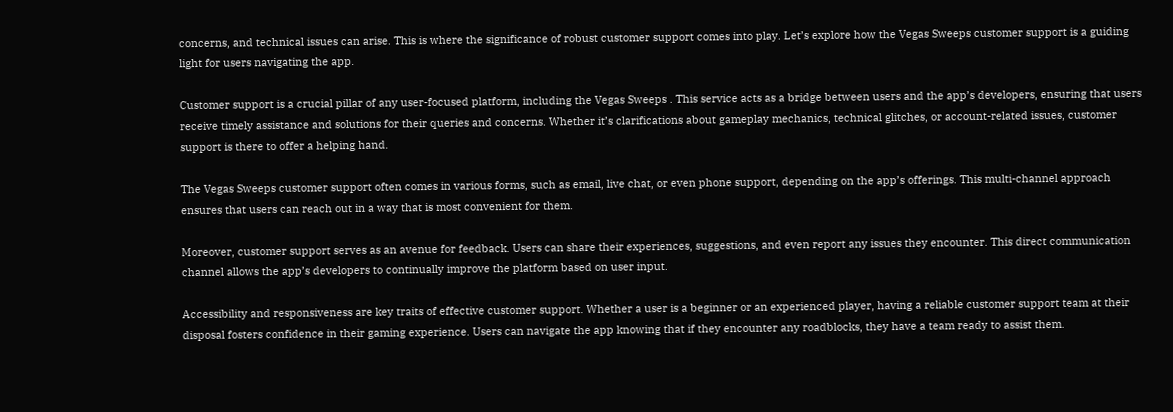concerns, and technical issues can arise. This is where the significance of robust customer support comes into play. Let’s explore how the Vegas Sweeps customer support is a guiding light for users navigating the app.

Customer support is a crucial pillar of any user-focused platform, including the Vegas Sweeps . This service acts as a bridge between users and the app’s developers, ensuring that users receive timely assistance and solutions for their queries and concerns. Whether it’s clarifications about gameplay mechanics, technical glitches, or account-related issues, customer support is there to offer a helping hand.

The Vegas Sweeps customer support often comes in various forms, such as email, live chat, or even phone support, depending on the app’s offerings. This multi-channel approach ensures that users can reach out in a way that is most convenient for them.

Moreover, customer support serves as an avenue for feedback. Users can share their experiences, suggestions, and even report any issues they encounter. This direct communication channel allows the app’s developers to continually improve the platform based on user input.

Accessibility and responsiveness are key traits of effective customer support. Whether a user is a beginner or an experienced player, having a reliable customer support team at their disposal fosters confidence in their gaming experience. Users can navigate the app knowing that if they encounter any roadblocks, they have a team ready to assist them.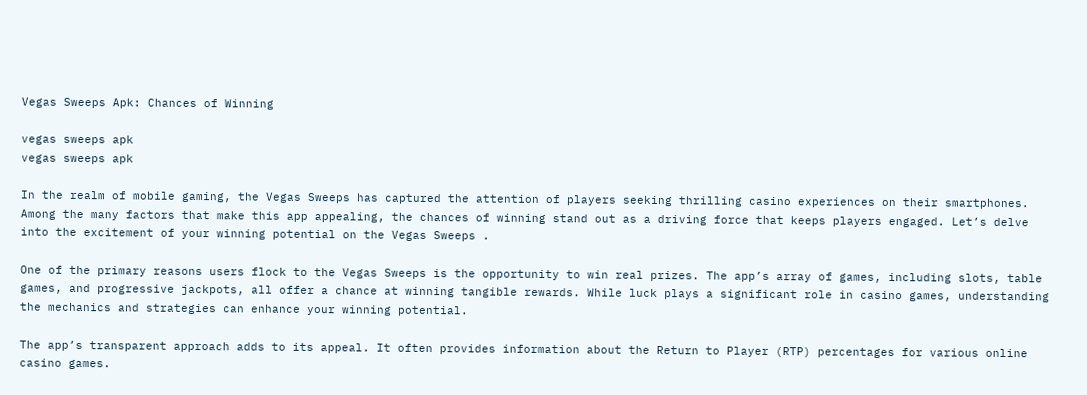Vegas Sweeps Apk: Chances of Winning

vegas sweeps apk
vegas sweeps apk

In the realm of mobile gaming, the Vegas Sweeps has captured the attention of players seeking thrilling casino experiences on their smartphones. Among the many factors that make this app appealing, the chances of winning stand out as a driving force that keeps players engaged. Let’s delve into the excitement of your winning potential on the Vegas Sweeps .

One of the primary reasons users flock to the Vegas Sweeps is the opportunity to win real prizes. The app’s array of games, including slots, table games, and progressive jackpots, all offer a chance at winning tangible rewards. While luck plays a significant role in casino games, understanding the mechanics and strategies can enhance your winning potential.

The app’s transparent approach adds to its appeal. It often provides information about the Return to Player (RTP) percentages for various online casino games.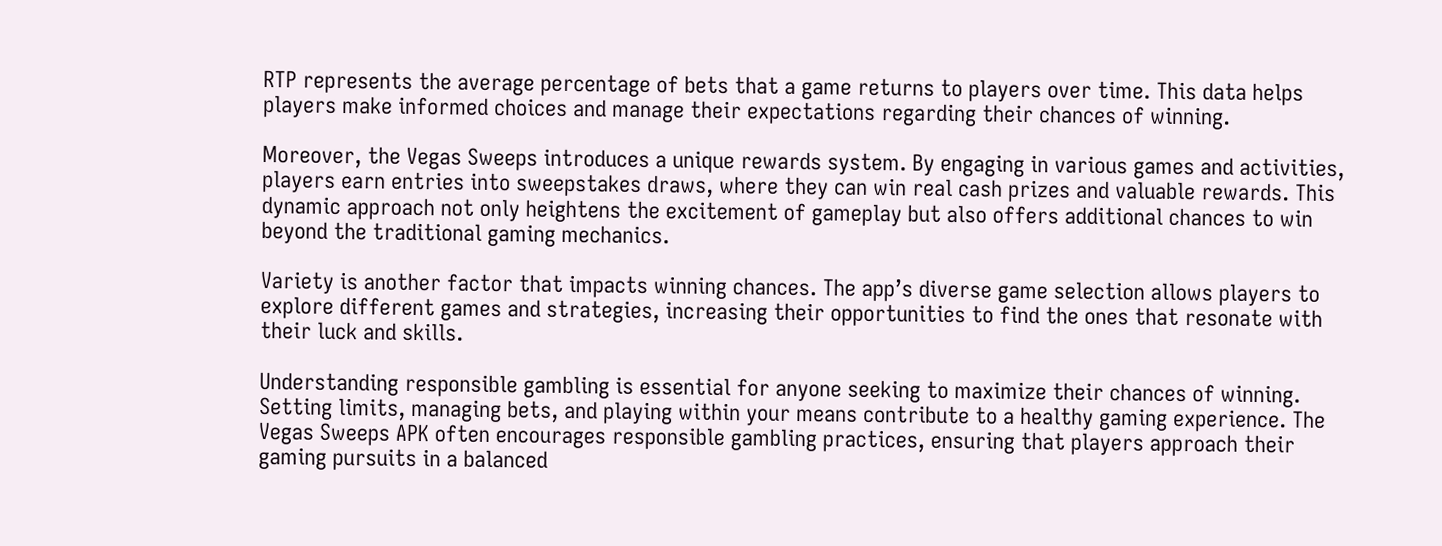RTP represents the average percentage of bets that a game returns to players over time. This data helps players make informed choices and manage their expectations regarding their chances of winning.

Moreover, the Vegas Sweeps introduces a unique rewards system. By engaging in various games and activities, players earn entries into sweepstakes draws, where they can win real cash prizes and valuable rewards. This dynamic approach not only heightens the excitement of gameplay but also offers additional chances to win beyond the traditional gaming mechanics.

Variety is another factor that impacts winning chances. The app’s diverse game selection allows players to explore different games and strategies, increasing their opportunities to find the ones that resonate with their luck and skills.

Understanding responsible gambling is essential for anyone seeking to maximize their chances of winning. Setting limits, managing bets, and playing within your means contribute to a healthy gaming experience. The Vegas Sweeps APK often encourages responsible gambling practices, ensuring that players approach their gaming pursuits in a balanced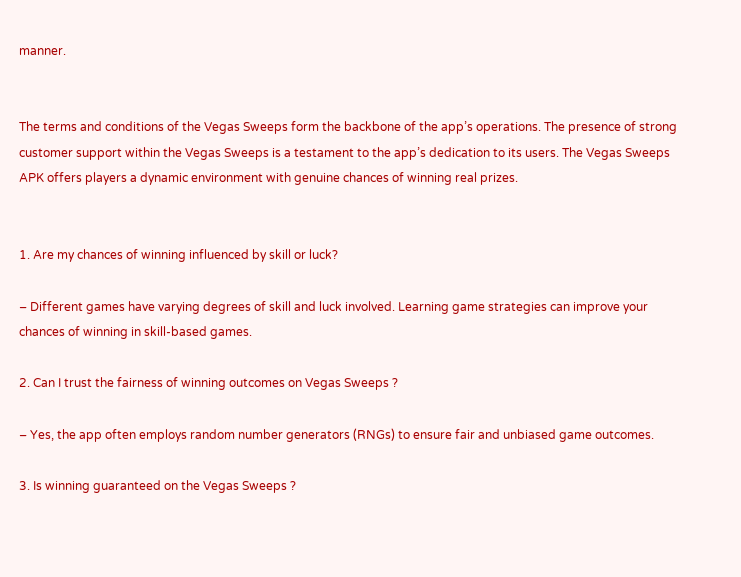manner.


The terms and conditions of the Vegas Sweeps form the backbone of the app’s operations. The presence of strong customer support within the Vegas Sweeps is a testament to the app’s dedication to its users. The Vegas Sweeps APK offers players a dynamic environment with genuine chances of winning real prizes.


1. Are my chances of winning influenced by skill or luck?

– Different games have varying degrees of skill and luck involved. Learning game strategies can improve your chances of winning in skill-based games.

2. Can I trust the fairness of winning outcomes on Vegas Sweeps ?

– Yes, the app often employs random number generators (RNGs) to ensure fair and unbiased game outcomes.

3. Is winning guaranteed on the Vegas Sweeps ?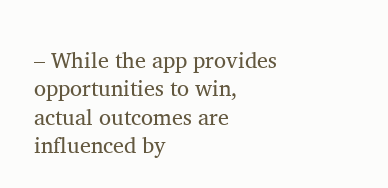– While the app provides opportunities to win, actual outcomes are influenced by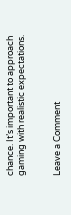chance. It’s important to approach gaming with realistic expectations.


Leave a Comment